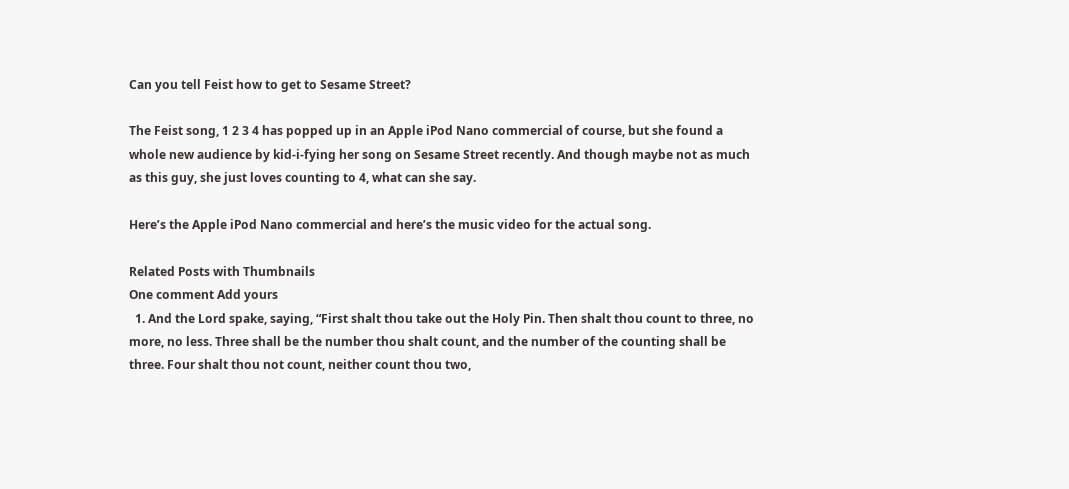Can you tell Feist how to get to Sesame Street?

The Feist song, 1 2 3 4 has popped up in an Apple iPod Nano commercial of course, but she found a whole new audience by kid-i-fying her song on Sesame Street recently. And though maybe not as much as this guy, she just loves counting to 4, what can she say.

Here’s the Apple iPod Nano commercial and here’s the music video for the actual song.

Related Posts with Thumbnails
One comment Add yours
  1. And the Lord spake, saying, “First shalt thou take out the Holy Pin. Then shalt thou count to three, no more, no less. Three shall be the number thou shalt count, and the number of the counting shall be three. Four shalt thou not count, neither count thou two,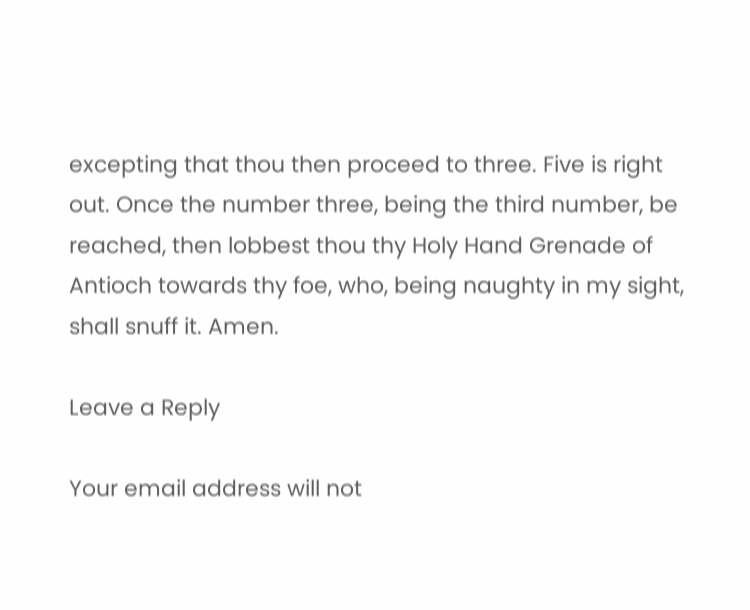excepting that thou then proceed to three. Five is right out. Once the number three, being the third number, be reached, then lobbest thou thy Holy Hand Grenade of Antioch towards thy foe, who, being naughty in my sight, shall snuff it. Amen.

Leave a Reply

Your email address will not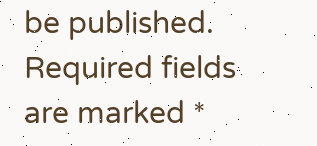be published. Required fields are marked *